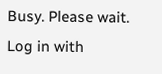Busy. Please wait.
Log in with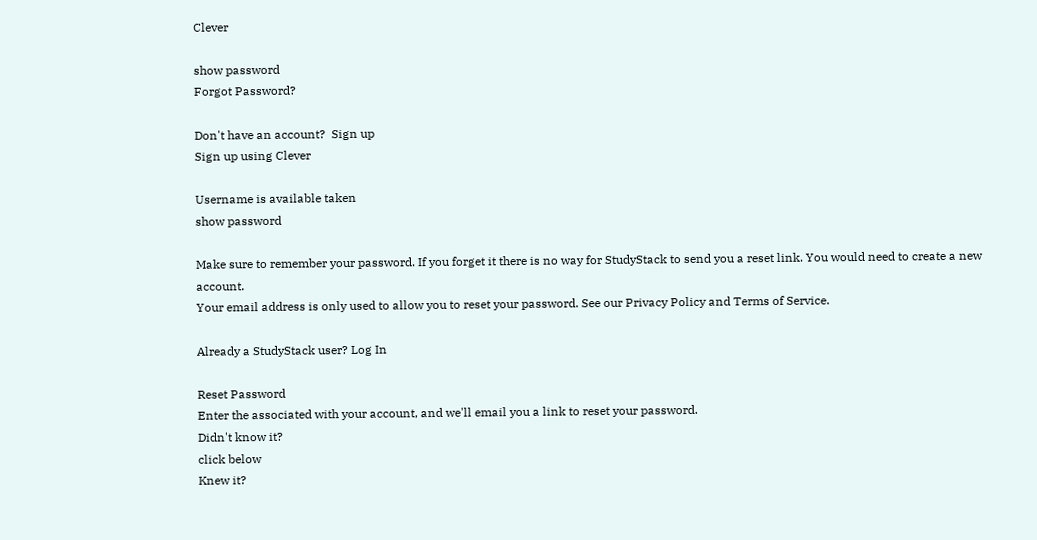Clever

show password
Forgot Password?

Don't have an account?  Sign up
Sign up using Clever

Username is available taken
show password

Make sure to remember your password. If you forget it there is no way for StudyStack to send you a reset link. You would need to create a new account.
Your email address is only used to allow you to reset your password. See our Privacy Policy and Terms of Service.

Already a StudyStack user? Log In

Reset Password
Enter the associated with your account, and we'll email you a link to reset your password.
Didn't know it?
click below
Knew it?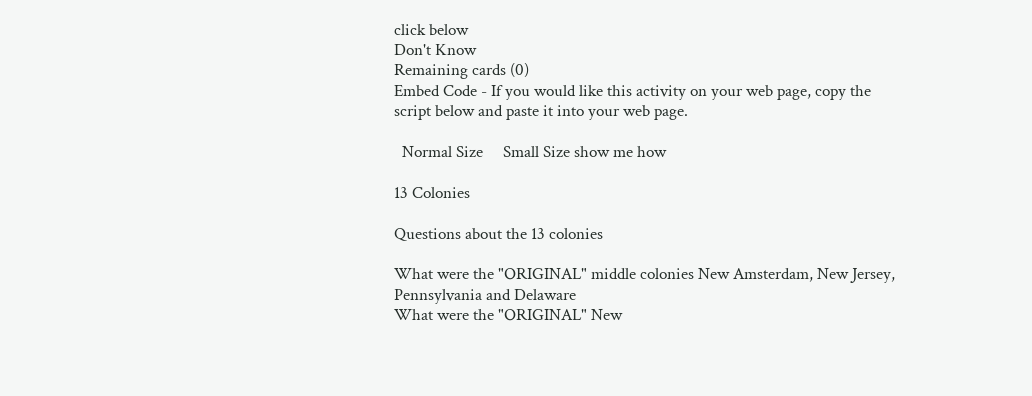click below
Don't Know
Remaining cards (0)
Embed Code - If you would like this activity on your web page, copy the script below and paste it into your web page.

  Normal Size     Small Size show me how

13 Colonies

Questions about the 13 colonies

What were the "ORIGINAL" middle colonies New Amsterdam, New Jersey, Pennsylvania and Delaware
What were the "ORIGINAL" New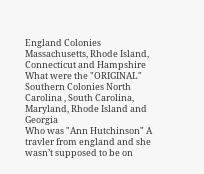England Colonies Massachusetts, Rhode Island, Connecticut and Hampshire
What were the "ORIGINAL" Southern Colonies North Carolina , South Carolina, Maryland, Rhode Island and Georgia
Who was "Ann Hutchinson" A travler from england and she wasn’t supposed to be on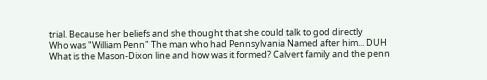trial. Because her beliefs and she thought that she could talk to god directly
Who was "William Penn" The man who had Pennsylvania Named after him... DUH
What is the Mason-Dixon line and how was it formed? Calvert family and the penn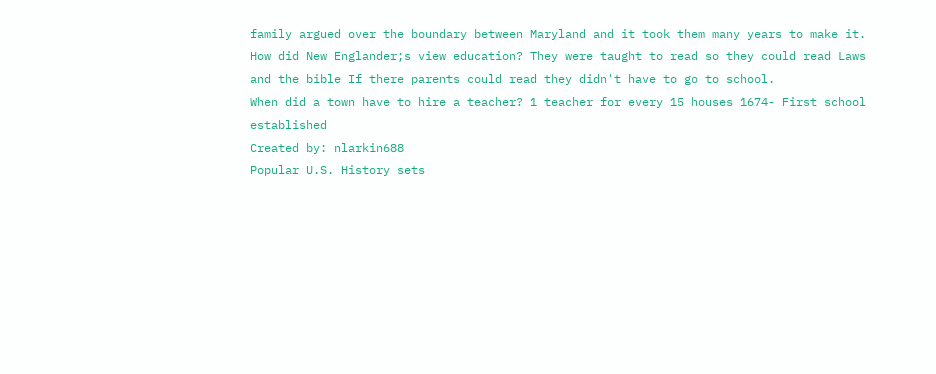family argued over the boundary between Maryland and it took them many years to make it.
How did New Englander;s view education? They were taught to read so they could read Laws and the bible If there parents could read they didn't have to go to school.
When did a town have to hire a teacher? 1 teacher for every 15 houses 1674- First school established
Created by: nlarkin688
Popular U.S. History sets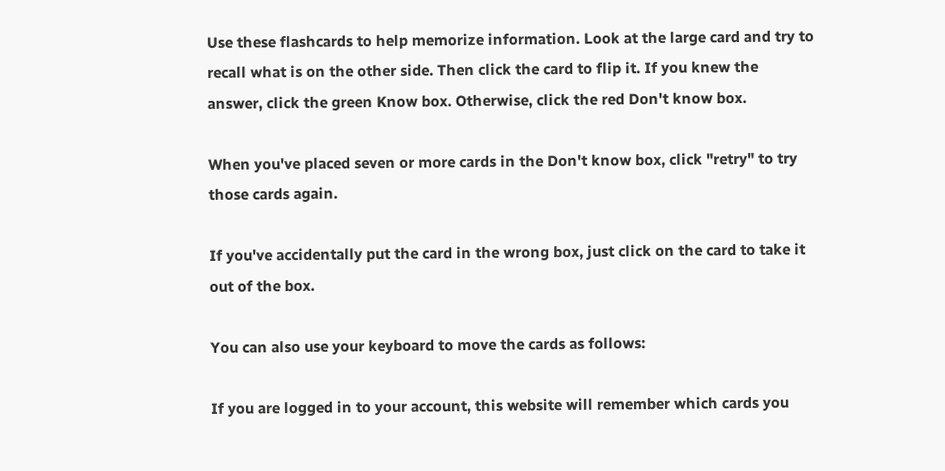Use these flashcards to help memorize information. Look at the large card and try to recall what is on the other side. Then click the card to flip it. If you knew the answer, click the green Know box. Otherwise, click the red Don't know box.

When you've placed seven or more cards in the Don't know box, click "retry" to try those cards again.

If you've accidentally put the card in the wrong box, just click on the card to take it out of the box.

You can also use your keyboard to move the cards as follows:

If you are logged in to your account, this website will remember which cards you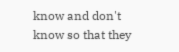know and don't know so that they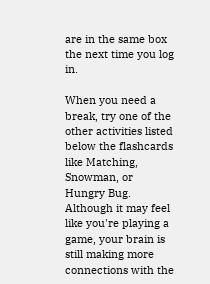are in the same box the next time you log in.

When you need a break, try one of the other activities listed below the flashcards like Matching, Snowman, or Hungry Bug. Although it may feel like you're playing a game, your brain is still making more connections with the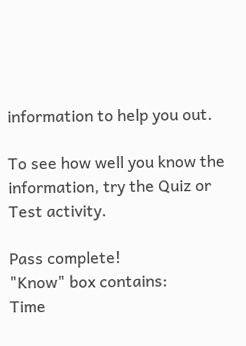information to help you out.

To see how well you know the information, try the Quiz or Test activity.

Pass complete!
"Know" box contains:
Time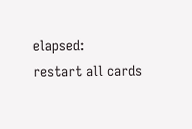elapsed:
restart all cards